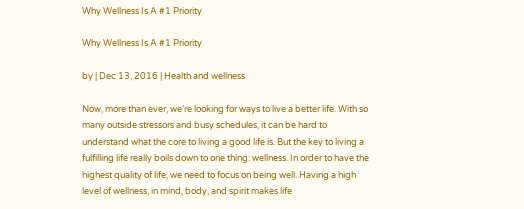Why Wellness Is A #1 Priority

Why Wellness Is A #1 Priority

by | Dec 13, 2016 | Health and wellness

Now, more than ever, we’re looking for ways to live a better life. With so many outside stressors and busy schedules, it can be hard to understand what the core to living a good life is. But the key to living a fulfilling life really boils down to one thing: wellness. In order to have the highest quality of life, we need to focus on being well. Having a high level of wellness, in mind, body, and spirit makes life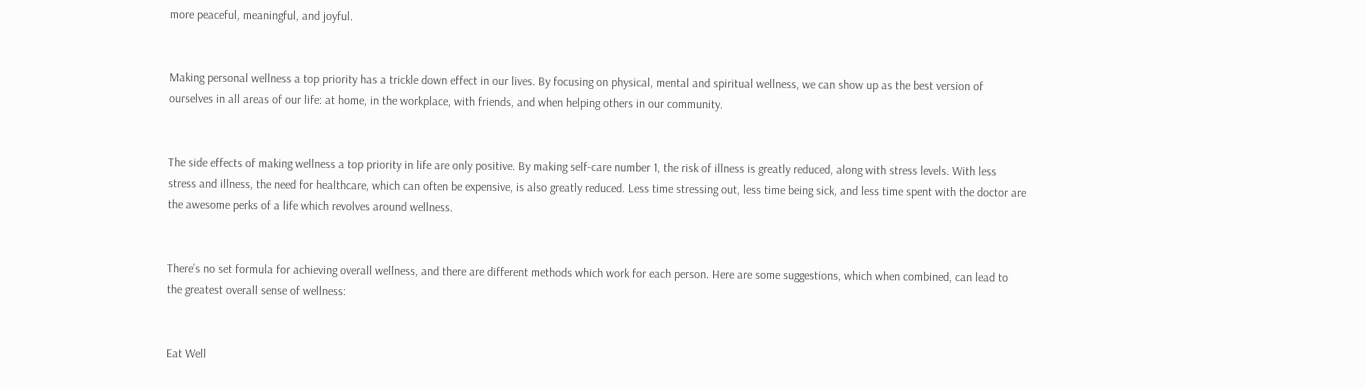more peaceful, meaningful, and joyful.


Making personal wellness a top priority has a trickle down effect in our lives. By focusing on physical, mental and spiritual wellness, we can show up as the best version of ourselves in all areas of our life: at home, in the workplace, with friends, and when helping others in our community.


The side effects of making wellness a top priority in life are only positive. By making self-care number 1, the risk of illness is greatly reduced, along with stress levels. With less stress and illness, the need for healthcare, which can often be expensive, is also greatly reduced. Less time stressing out, less time being sick, and less time spent with the doctor are the awesome perks of a life which revolves around wellness.


There’s no set formula for achieving overall wellness, and there are different methods which work for each person. Here are some suggestions, which when combined, can lead to the greatest overall sense of wellness:


Eat Well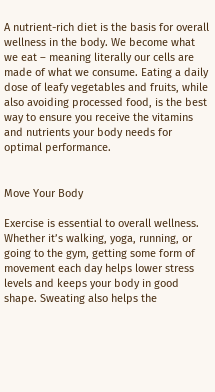A nutrient-rich diet is the basis for overall wellness in the body. We become what we eat – meaning literally our cells are made of what we consume. Eating a daily dose of leafy vegetables and fruits, while also avoiding processed food, is the best way to ensure you receive the vitamins and nutrients your body needs for optimal performance.


Move Your Body

Exercise is essential to overall wellness. Whether it’s walking, yoga, running, or going to the gym, getting some form of movement each day helps lower stress levels and keeps your body in good shape. Sweating also helps the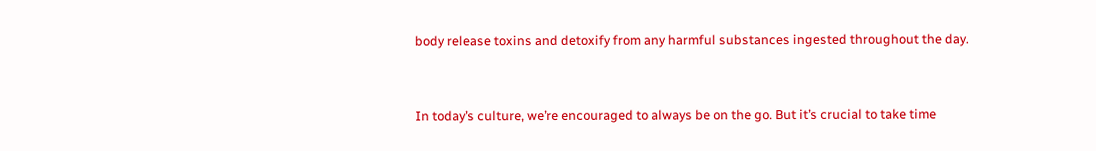body release toxins and detoxify from any harmful substances ingested throughout the day.



In today’s culture, we’re encouraged to always be on the go. But it’s crucial to take time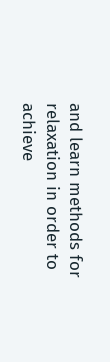and learn methods for relaxation in order to achieve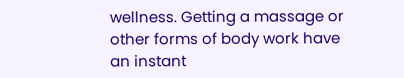wellness. Getting a massage or other forms of body work have an instant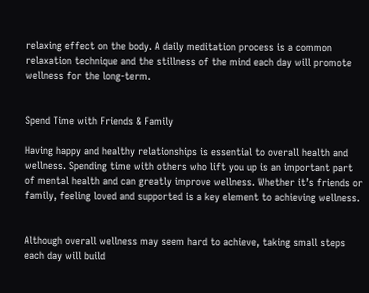relaxing effect on the body. A daily meditation process is a common relaxation technique and the stillness of the mind each day will promote wellness for the long-term.


Spend Time with Friends & Family

Having happy and healthy relationships is essential to overall health and wellness. Spending time with others who lift you up is an important part of mental health and can greatly improve wellness. Whether it’s friends or family, feeling loved and supported is a key element to achieving wellness.


Although overall wellness may seem hard to achieve, taking small steps each day will build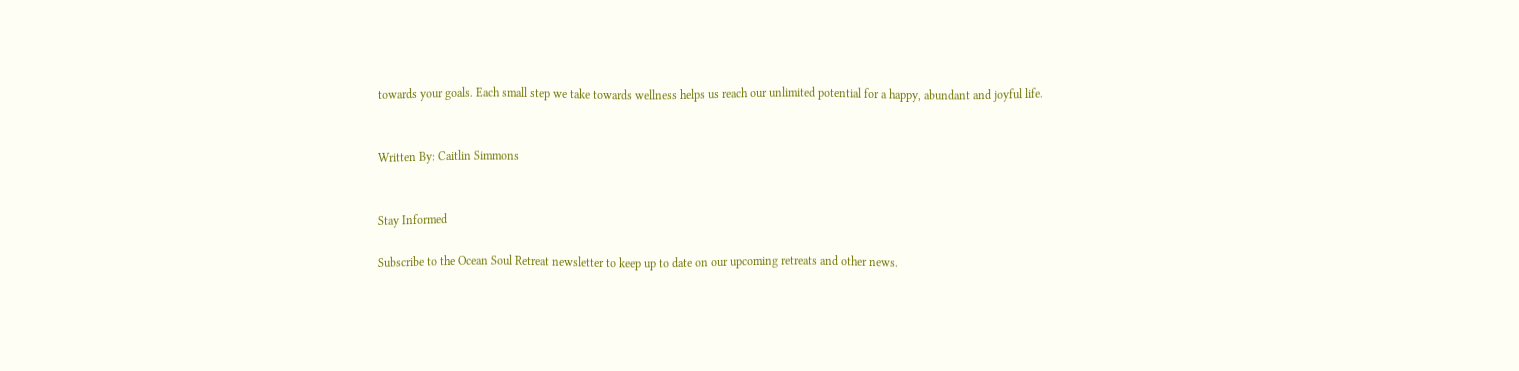towards your goals. Each small step we take towards wellness helps us reach our unlimited potential for a happy, abundant and joyful life.


Written By: Caitlin Simmons


Stay Informed

Subscribe to the Ocean Soul Retreat newsletter to keep up to date on our upcoming retreats and other news.